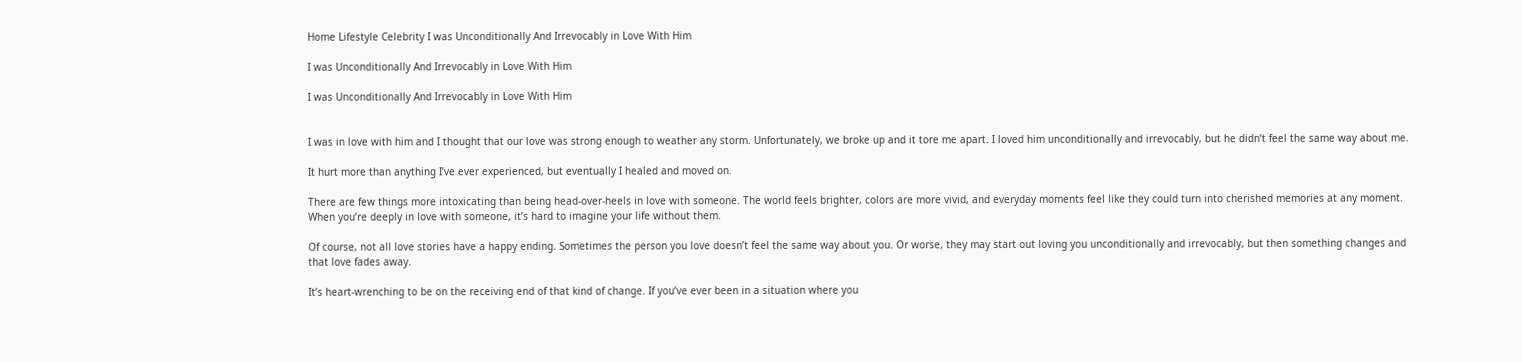Home Lifestyle Celebrity I was Unconditionally And Irrevocably in Love With Him

I was Unconditionally And Irrevocably in Love With Him

I was Unconditionally And Irrevocably in Love With Him


I was in love with him and I thought that our love was strong enough to weather any storm. Unfortunately, we broke up and it tore me apart. I loved him unconditionally and irrevocably, but he didn’t feel the same way about me.

It hurt more than anything I’ve ever experienced, but eventually I healed and moved on.

There are few things more intoxicating than being head-over-heels in love with someone. The world feels brighter, colors are more vivid, and everyday moments feel like they could turn into cherished memories at any moment. When you’re deeply in love with someone, it’s hard to imagine your life without them.

Of course, not all love stories have a happy ending. Sometimes the person you love doesn’t feel the same way about you. Or worse, they may start out loving you unconditionally and irrevocably, but then something changes and that love fades away.

It’s heart-wrenching to be on the receiving end of that kind of change. If you’ve ever been in a situation where you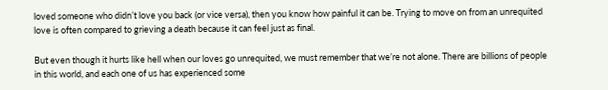loved someone who didn’t love you back (or vice versa), then you know how painful it can be. Trying to move on from an unrequited love is often compared to grieving a death because it can feel just as final.

But even though it hurts like hell when our loves go unrequited, we must remember that we’re not alone. There are billions of people in this world, and each one of us has experienced some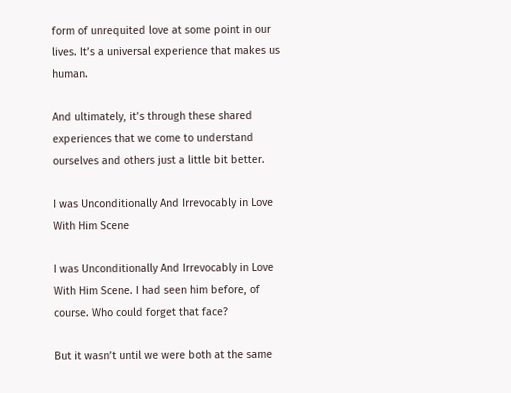form of unrequited love at some point in our lives. It’s a universal experience that makes us human.

And ultimately, it’s through these shared experiences that we come to understand ourselves and others just a little bit better.

I was Unconditionally And Irrevocably in Love With Him Scene

I was Unconditionally And Irrevocably in Love With Him Scene. I had seen him before, of course. Who could forget that face?

But it wasn’t until we were both at the same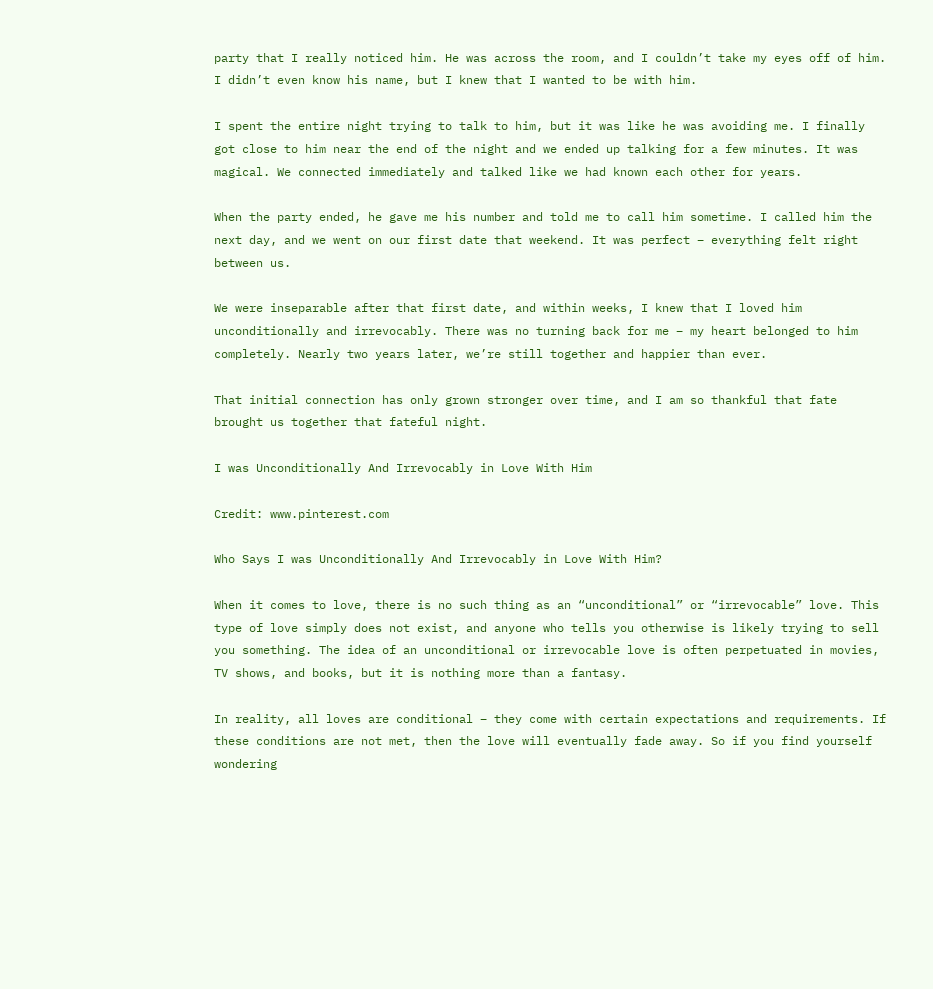party that I really noticed him. He was across the room, and I couldn’t take my eyes off of him. I didn’t even know his name, but I knew that I wanted to be with him.

I spent the entire night trying to talk to him, but it was like he was avoiding me. I finally got close to him near the end of the night and we ended up talking for a few minutes. It was magical. We connected immediately and talked like we had known each other for years.

When the party ended, he gave me his number and told me to call him sometime. I called him the next day, and we went on our first date that weekend. It was perfect – everything felt right between us.

We were inseparable after that first date, and within weeks, I knew that I loved him unconditionally and irrevocably. There was no turning back for me – my heart belonged to him completely. Nearly two years later, we’re still together and happier than ever.

That initial connection has only grown stronger over time, and I am so thankful that fate brought us together that fateful night.

I was Unconditionally And Irrevocably in Love With Him

Credit: www.pinterest.com

Who Says I was Unconditionally And Irrevocably in Love With Him?

When it comes to love, there is no such thing as an “unconditional” or “irrevocable” love. This type of love simply does not exist, and anyone who tells you otherwise is likely trying to sell you something. The idea of an unconditional or irrevocable love is often perpetuated in movies, TV shows, and books, but it is nothing more than a fantasy.

In reality, all loves are conditional – they come with certain expectations and requirements. If these conditions are not met, then the love will eventually fade away. So if you find yourself wondering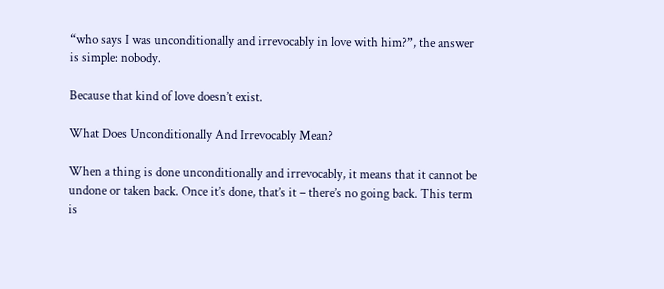“who says I was unconditionally and irrevocably in love with him?”, the answer is simple: nobody.

Because that kind of love doesn’t exist.

What Does Unconditionally And Irrevocably Mean?

When a thing is done unconditionally and irrevocably, it means that it cannot be undone or taken back. Once it’s done, that’s it – there’s no going back. This term is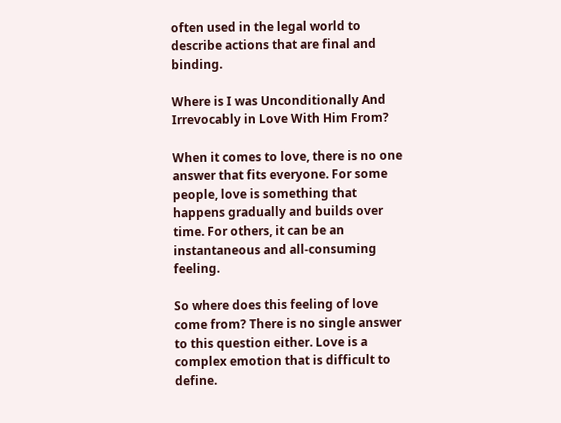often used in the legal world to describe actions that are final and binding.

Where is I was Unconditionally And Irrevocably in Love With Him From?

When it comes to love, there is no one answer that fits everyone. For some people, love is something that happens gradually and builds over time. For others, it can be an instantaneous and all-consuming feeling.

So where does this feeling of love come from? There is no single answer to this question either. Love is a complex emotion that is difficult to define.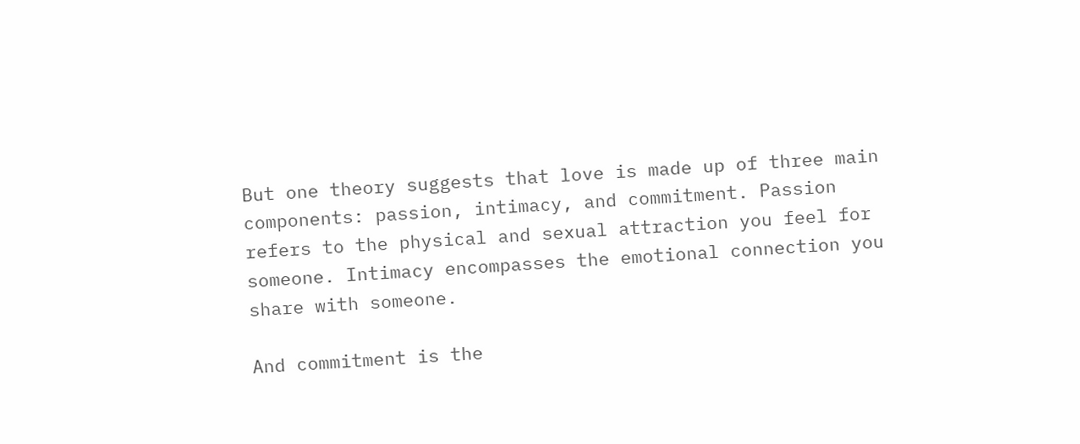But one theory suggests that love is made up of three main components: passion, intimacy, and commitment. Passion refers to the physical and sexual attraction you feel for someone. Intimacy encompasses the emotional connection you share with someone.

And commitment is the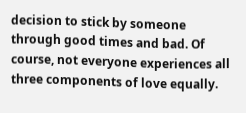decision to stick by someone through good times and bad. Of course, not everyone experiences all three components of love equally.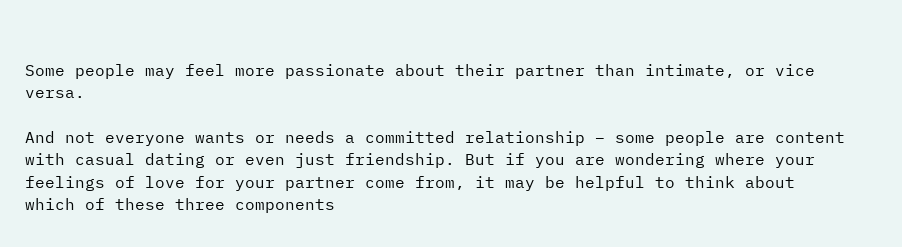Some people may feel more passionate about their partner than intimate, or vice versa.

And not everyone wants or needs a committed relationship – some people are content with casual dating or even just friendship. But if you are wondering where your feelings of love for your partner come from, it may be helpful to think about which of these three components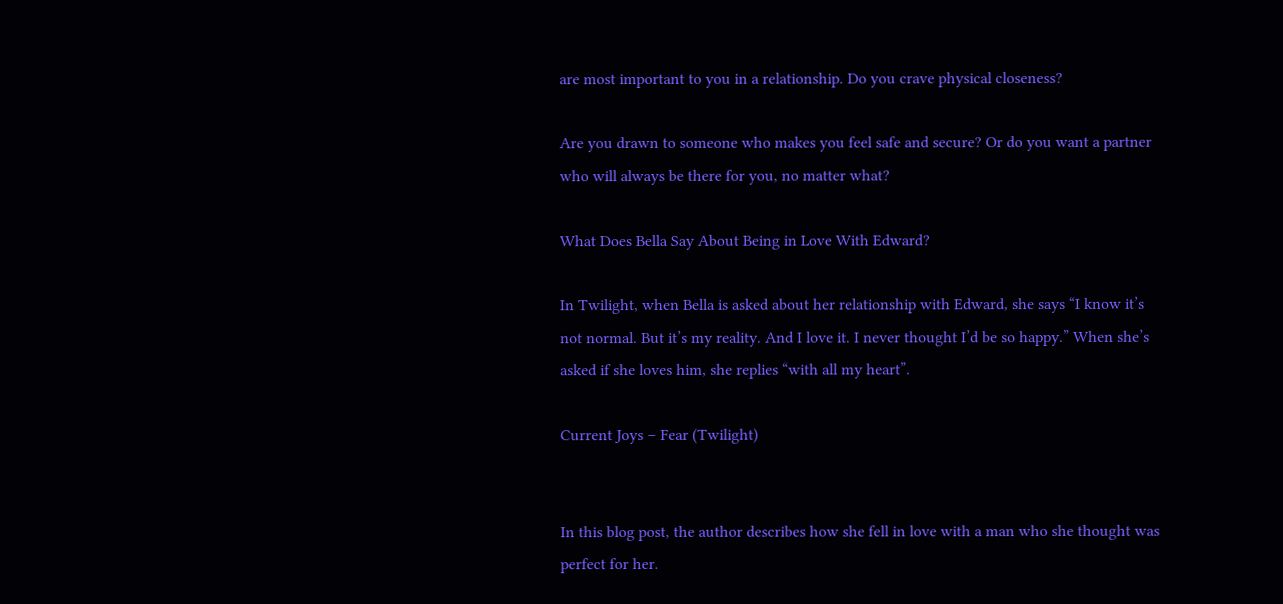are most important to you in a relationship. Do you crave physical closeness?

Are you drawn to someone who makes you feel safe and secure? Or do you want a partner who will always be there for you, no matter what?

What Does Bella Say About Being in Love With Edward?

In Twilight, when Bella is asked about her relationship with Edward, she says “I know it’s not normal. But it’s my reality. And I love it. I never thought I’d be so happy.” When she’s asked if she loves him, she replies “with all my heart”.

Current Joys – Fear (Twilight)


In this blog post, the author describes how she fell in love with a man who she thought was perfect for her.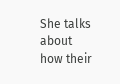She talks about how their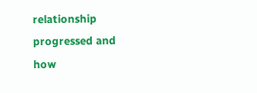relationship progressed and how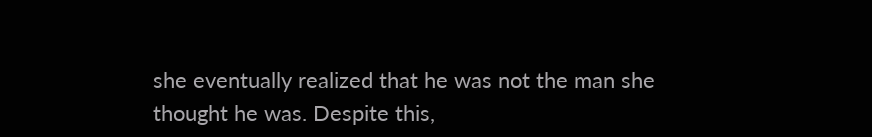she eventually realized that he was not the man she thought he was. Despite this,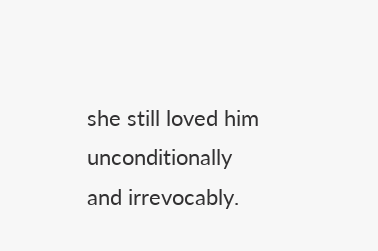she still loved him unconditionally and irrevocably.